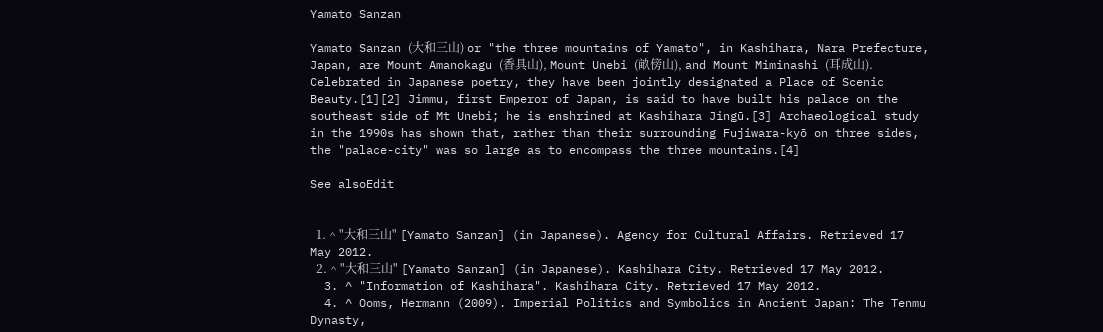Yamato Sanzan

Yamato Sanzan (大和三山) or "the three mountains of Yamato", in Kashihara, Nara Prefecture, Japan, are Mount Amanokagu (香具山), Mount Unebi (畝傍山), and Mount Miminashi (耳成山). Celebrated in Japanese poetry, they have been jointly designated a Place of Scenic Beauty.[1][2] Jimmu, first Emperor of Japan, is said to have built his palace on the southeast side of Mt Unebi; he is enshrined at Kashihara Jingū.[3] Archaeological study in the 1990s has shown that, rather than their surrounding Fujiwara-kyō on three sides, the "palace-city" was so large as to encompass the three mountains.[4]

See alsoEdit


  1. ^ "大和三山" [Yamato Sanzan] (in Japanese). Agency for Cultural Affairs. Retrieved 17 May 2012.
  2. ^ "大和三山" [Yamato Sanzan] (in Japanese). Kashihara City. Retrieved 17 May 2012.
  3. ^ "Information of Kashihara". Kashihara City. Retrieved 17 May 2012.
  4. ^ Ooms, Hermann (2009). Imperial Politics and Symbolics in Ancient Japan: The Tenmu Dynasty,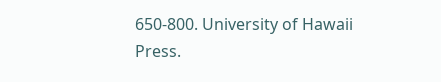650-800. University of Hawaii Press.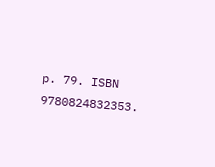p. 79. ISBN 9780824832353.